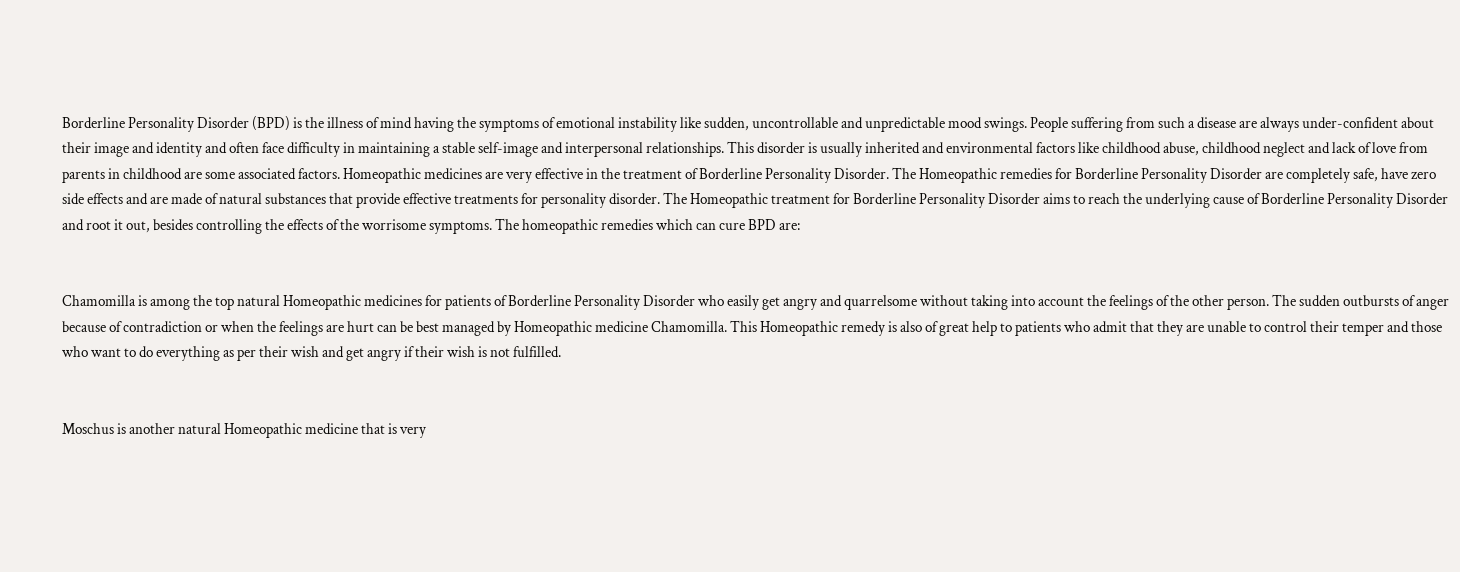Borderline Personality Disorder (BPD) is the illness of mind having the symptoms of emotional instability like sudden, uncontrollable and unpredictable mood swings. People suffering from such a disease are always under-confident about their image and identity and often face difficulty in maintaining a stable self-image and interpersonal relationships. This disorder is usually inherited and environmental factors like childhood abuse, childhood neglect and lack of love from parents in childhood are some associated factors. Homeopathic medicines are very effective in the treatment of Borderline Personality Disorder. The Homeopathic remedies for Borderline Personality Disorder are completely safe, have zero side effects and are made of natural substances that provide effective treatments for personality disorder. The Homeopathic treatment for Borderline Personality Disorder aims to reach the underlying cause of Borderline Personality Disorder and root it out, besides controlling the effects of the worrisome symptoms. The homeopathic remedies which can cure BPD are:


Chamomilla is among the top natural Homeopathic medicines for patients of Borderline Personality Disorder who easily get angry and quarrelsome without taking into account the feelings of the other person. The sudden outbursts of anger because of contradiction or when the feelings are hurt can be best managed by Homeopathic medicine Chamomilla. This Homeopathic remedy is also of great help to patients who admit that they are unable to control their temper and those who want to do everything as per their wish and get angry if their wish is not fulfilled.


Moschus is another natural Homeopathic medicine that is very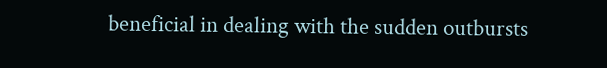beneficial in dealing with the sudden outbursts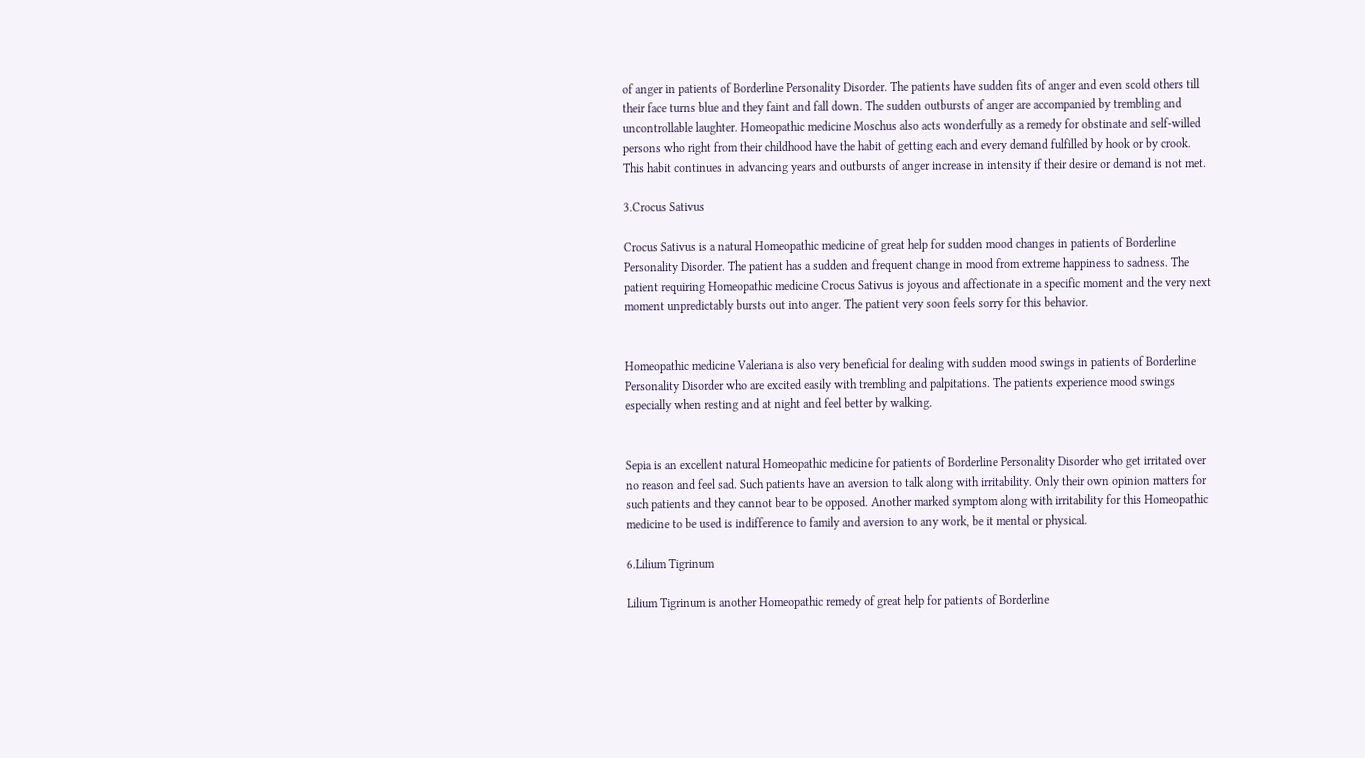of anger in patients of Borderline Personality Disorder. The patients have sudden fits of anger and even scold others till their face turns blue and they faint and fall down. The sudden outbursts of anger are accompanied by trembling and uncontrollable laughter. Homeopathic medicine Moschus also acts wonderfully as a remedy for obstinate and self-willed persons who right from their childhood have the habit of getting each and every demand fulfilled by hook or by crook. This habit continues in advancing years and outbursts of anger increase in intensity if their desire or demand is not met.

3.Crocus Sativus

Crocus Sativus is a natural Homeopathic medicine of great help for sudden mood changes in patients of Borderline Personality Disorder. The patient has a sudden and frequent change in mood from extreme happiness to sadness. The patient requiring Homeopathic medicine Crocus Sativus is joyous and affectionate in a specific moment and the very next moment unpredictably bursts out into anger. The patient very soon feels sorry for this behavior.


Homeopathic medicine Valeriana is also very beneficial for dealing with sudden mood swings in patients of Borderline Personality Disorder who are excited easily with trembling and palpitations. The patients experience mood swings especially when resting and at night and feel better by walking.


Sepia is an excellent natural Homeopathic medicine for patients of Borderline Personality Disorder who get irritated over no reason and feel sad. Such patients have an aversion to talk along with irritability. Only their own opinion matters for such patients and they cannot bear to be opposed. Another marked symptom along with irritability for this Homeopathic medicine to be used is indifference to family and aversion to any work, be it mental or physical.

6.Lilium Tigrinum

Lilium Tigrinum is another Homeopathic remedy of great help for patients of Borderline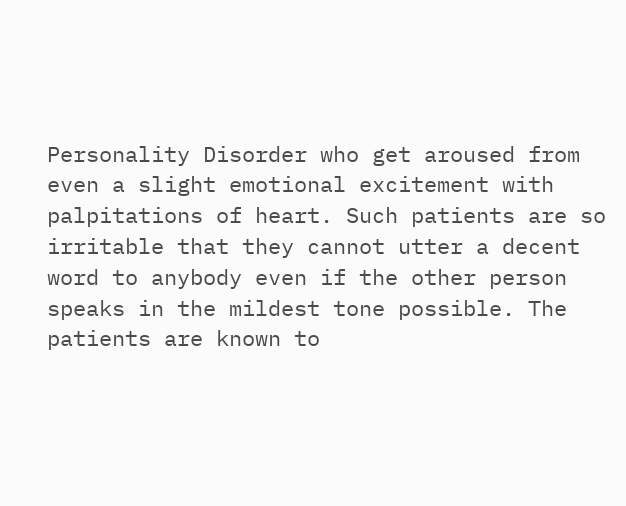Personality Disorder who get aroused from even a slight emotional excitement with palpitations of heart. Such patients are so irritable that they cannot utter a decent word to anybody even if the other person speaks in the mildest tone possible. The patients are known to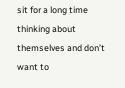sit for a long time thinking about themselves and don’t want to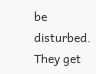be disturbed. They get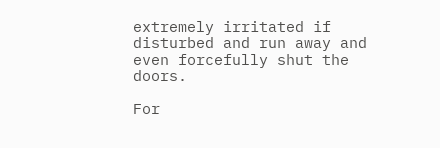extremely irritated if disturbed and run away and even forcefully shut the doors.

For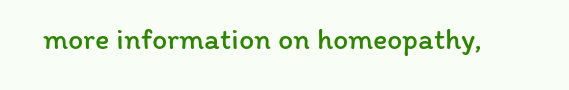more information on homeopathy,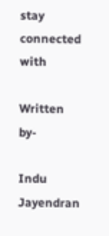stay connected with

Written by-

Indu Jayendran